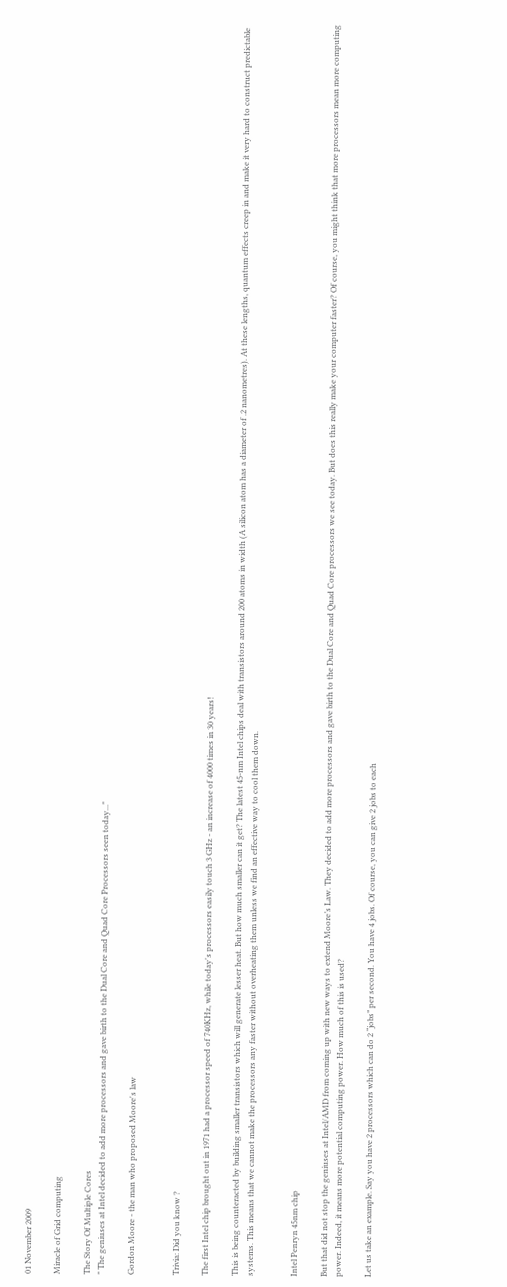01 November 2009

Miracle of Grid computing

The Story Of Multiple Cores
" The geniuses at Intel decided to add more processors and gave birth to the Dual Core and Quad Core Processors seen today..."

Gordon Moore - the man who proposed Moore's law


Trivia: Did you know ?

The first Intel chip brought out in 1971 had a processor speed of 740KHz, while today's processors easily touch 3 GHz - an increase of 4000 times in 30 years!

This is being counteracted by building smaller transistors which will generate lesser heat. But how much smaller can it get? The latest 45-nm Intel chips deal with transistors around 200 atoms in width (A silicon atom has a diameter of .2 nanometres). At these lengths, quantum effects creep in and make it very hard to construct predictable systems. This means that we cannot make the processors any faster without overheating them unless we find an effective way to cool them down.


Intel Penryn 45nm chip

But that did not stop the geniuses at Intel/AMD from coming up with new ways to extend Moore’s Law. They decided to add more processors and gave birth to the Dual Core and Quad Core processors we see today. But does this really make your computer faster? Of course, you might think that more processors mean more computing power. Indeed, it means more potential computing power. How much of this is used?

Let us take an example. Say you have 2 processors which can do 2 “jobs” per second. You have 4 jobs. Of course, you can give 2 jobs to each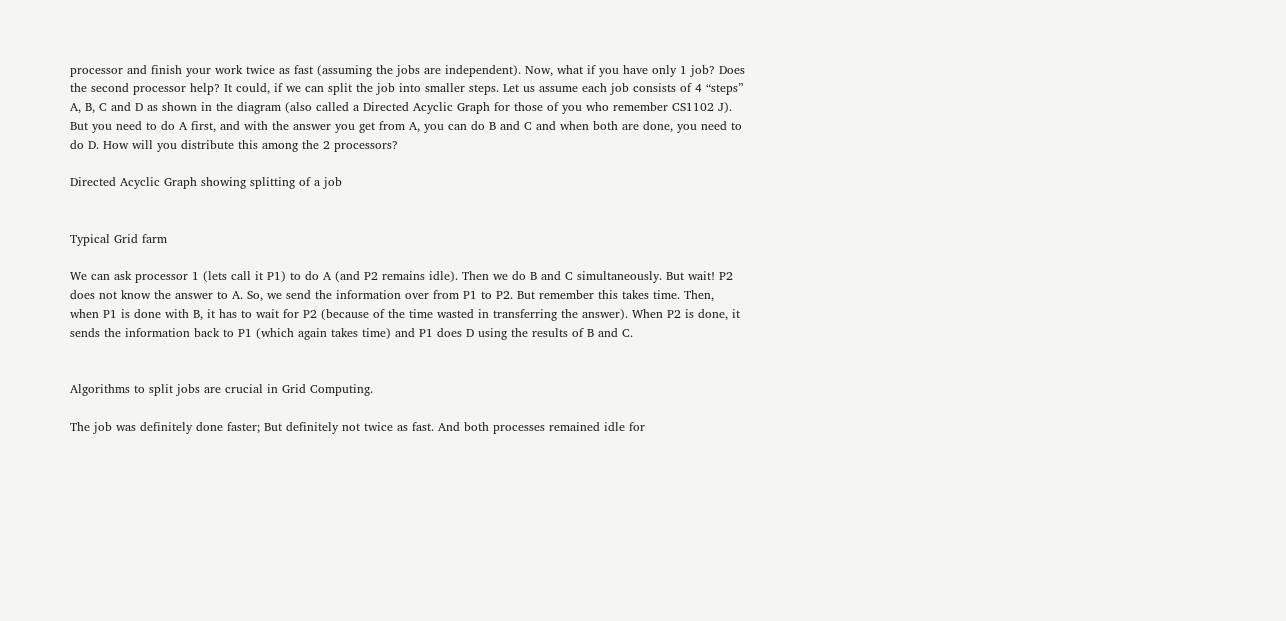processor and finish your work twice as fast (assuming the jobs are independent). Now, what if you have only 1 job? Does the second processor help? It could, if we can split the job into smaller steps. Let us assume each job consists of 4 “steps” A, B, C and D as shown in the diagram (also called a Directed Acyclic Graph for those of you who remember CS1102 J). But you need to do A first, and with the answer you get from A, you can do B and C and when both are done, you need to do D. How will you distribute this among the 2 processors?

Directed Acyclic Graph showing splitting of a job


Typical Grid farm

We can ask processor 1 (lets call it P1) to do A (and P2 remains idle). Then we do B and C simultaneously. But wait! P2 does not know the answer to A. So, we send the information over from P1 to P2. But remember this takes time. Then, when P1 is done with B, it has to wait for P2 (because of the time wasted in transferring the answer). When P2 is done, it sends the information back to P1 (which again takes time) and P1 does D using the results of B and C.


Algorithms to split jobs are crucial in Grid Computing.

The job was definitely done faster; But definitely not twice as fast. And both processes remained idle for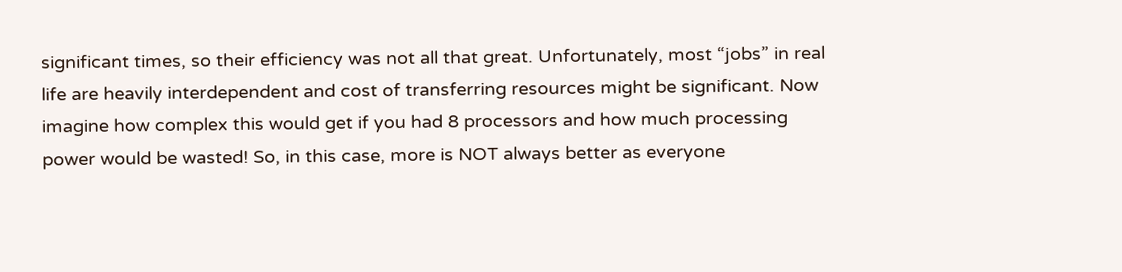significant times, so their efficiency was not all that great. Unfortunately, most “jobs” in real life are heavily interdependent and cost of transferring resources might be significant. Now imagine how complex this would get if you had 8 processors and how much processing power would be wasted! So, in this case, more is NOT always better as everyone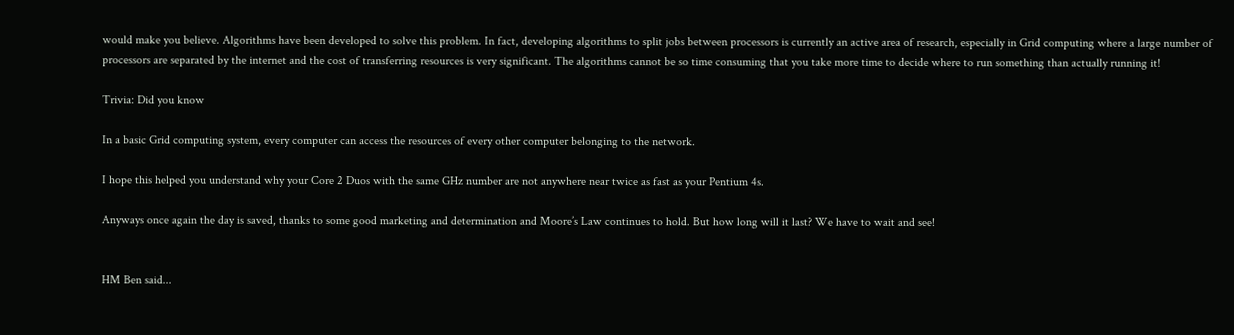would make you believe. Algorithms have been developed to solve this problem. In fact, developing algorithms to split jobs between processors is currently an active area of research, especially in Grid computing where a large number of processors are separated by the internet and the cost of transferring resources is very significant. The algorithms cannot be so time consuming that you take more time to decide where to run something than actually running it!

Trivia: Did you know

In a basic Grid computing system, every computer can access the resources of every other computer belonging to the network.

I hope this helped you understand why your Core 2 Duos with the same GHz number are not anywhere near twice as fast as your Pentium 4s.

Anyways once again the day is saved, thanks to some good marketing and determination and Moore’s Law continues to hold. But how long will it last? We have to wait and see!


HM Ben said...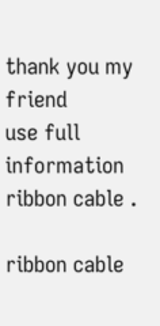thank you my friend
use full information ribbon cable .

ribbon cable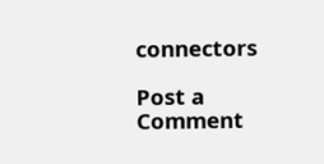connectors

Post a Comment